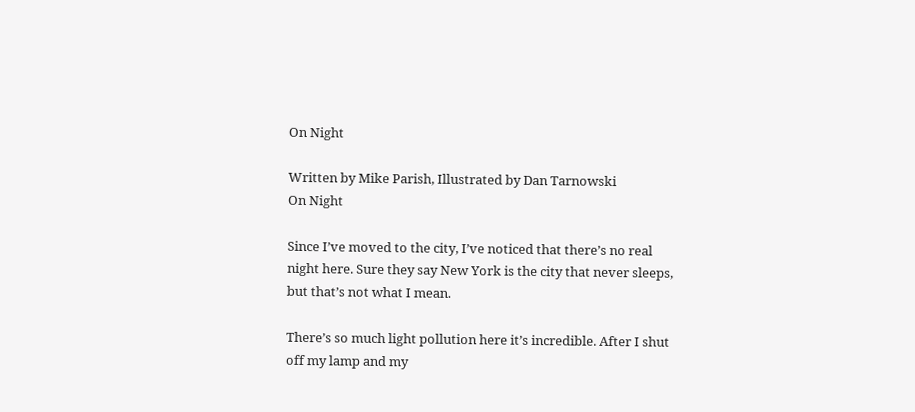On Night

Written by Mike Parish, Illustrated by Dan Tarnowski
On Night

Since I’ve moved to the city, I’ve noticed that there’s no real night here. Sure they say New York is the city that never sleeps, but that’s not what I mean.

There’s so much light pollution here it’s incredible. After I shut off my lamp and my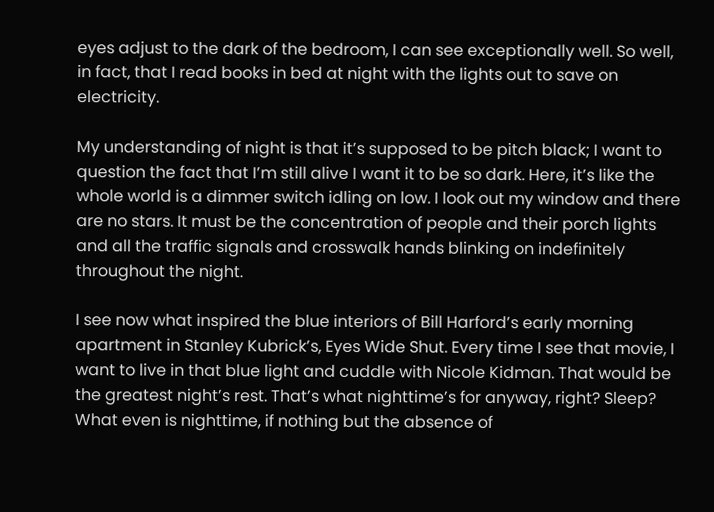eyes adjust to the dark of the bedroom, I can see exceptionally well. So well, in fact, that I read books in bed at night with the lights out to save on electricity.

My understanding of night is that it’s supposed to be pitch black; I want to question the fact that I’m still alive I want it to be so dark. Here, it’s like the whole world is a dimmer switch idling on low. I look out my window and there are no stars. It must be the concentration of people and their porch lights and all the traffic signals and crosswalk hands blinking on indefinitely throughout the night.

I see now what inspired the blue interiors of Bill Harford’s early morning apartment in Stanley Kubrick’s, Eyes Wide Shut. Every time I see that movie, I want to live in that blue light and cuddle with Nicole Kidman. That would be the greatest night’s rest. That’s what nighttime’s for anyway, right? Sleep? What even is nighttime, if nothing but the absence of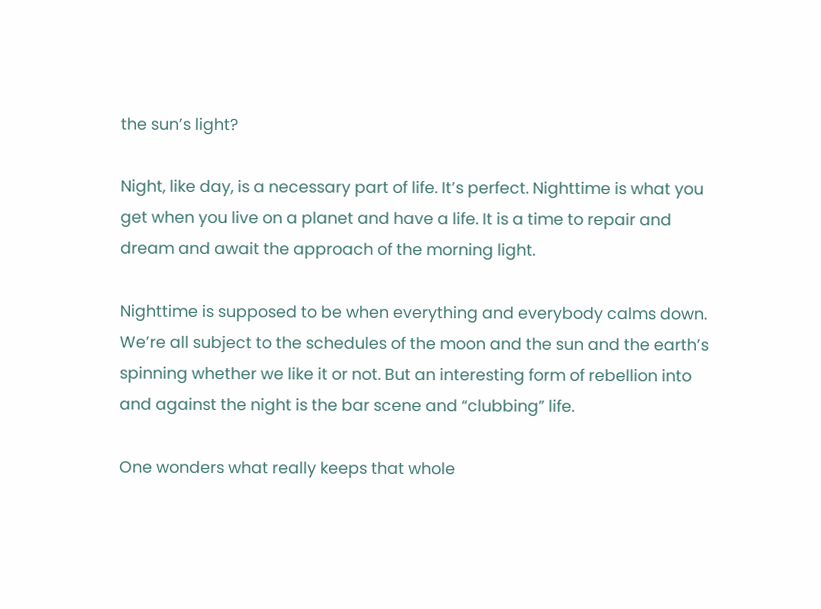the sun’s light?

Night, like day, is a necessary part of life. It’s perfect. Nighttime is what you get when you live on a planet and have a life. It is a time to repair and dream and await the approach of the morning light.

Nighttime is supposed to be when everything and everybody calms down. We’re all subject to the schedules of the moon and the sun and the earth’s spinning whether we like it or not. But an interesting form of rebellion into and against the night is the bar scene and “clubbing” life.

One wonders what really keeps that whole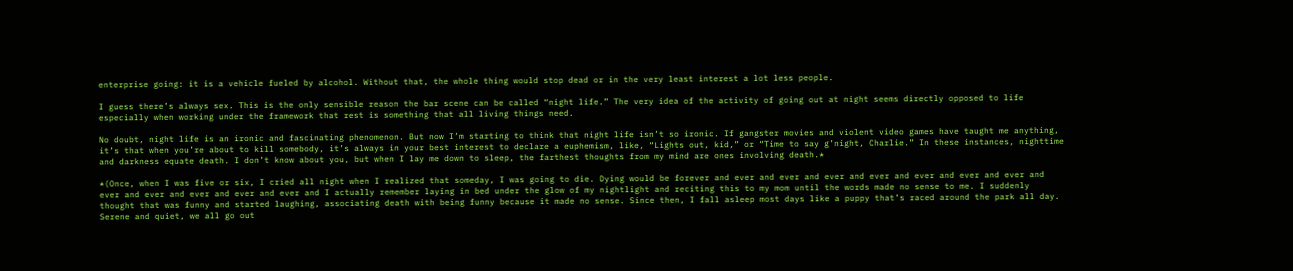enterprise going: it is a vehicle fueled by alcohol. Without that, the whole thing would stop dead or in the very least interest a lot less people.

I guess there’s always sex. This is the only sensible reason the bar scene can be called “night life.” The very idea of the activity of going out at night seems directly opposed to life especially when working under the framework that rest is something that all living things need.

No doubt, night life is an ironic and fascinating phenomenon. But now I’m starting to think that night life isn’t so ironic. If gangster movies and violent video games have taught me anything, it’s that when you’re about to kill somebody, it’s always in your best interest to declare a euphemism, like, “Lights out, kid,” or “Time to say g’night, Charlie.” In these instances, nighttime and darkness equate death. I don’t know about you, but when I lay me down to sleep, the farthest thoughts from my mind are ones involving death.*

*(Once, when I was five or six, I cried all night when I realized that someday, I was going to die. Dying would be forever and ever and ever and ever and ever and ever and ever and ever and ever and ever and ever and ever and ever and I actually remember laying in bed under the glow of my nightlight and reciting this to my mom until the words made no sense to me. I suddenly thought that was funny and started laughing, associating death with being funny because it made no sense. Since then, I fall asleep most days like a puppy that’s raced around the park all day. Serene and quiet, we all go out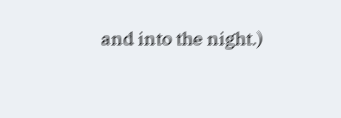and into the night.)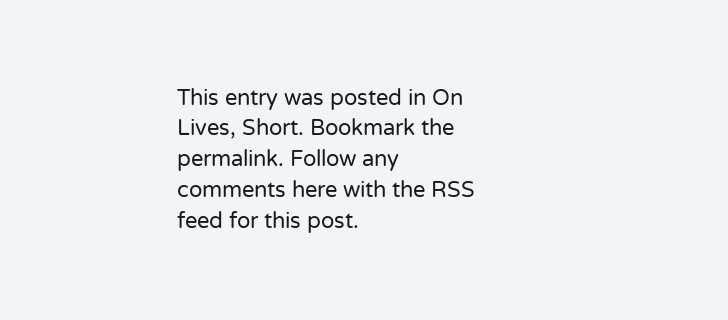This entry was posted in On Lives, Short. Bookmark the permalink. Follow any comments here with the RSS feed for this post.